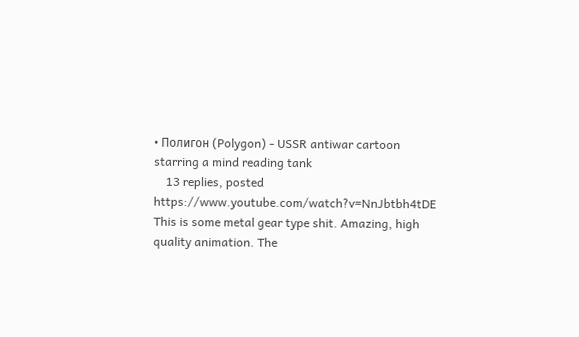• Полигон (Polygon) - USSR antiwar cartoon starring a mind reading tank
    13 replies, posted
https://www.youtube.com/watch?v=NnJbtbh4tDE This is some metal gear type shit. Amazing, high quality animation. The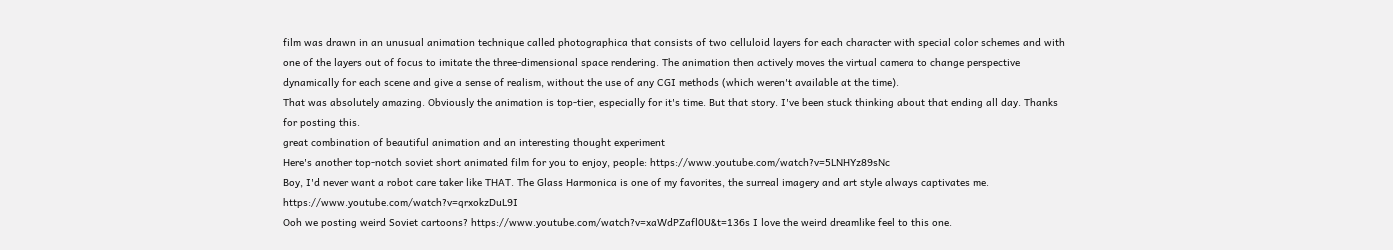film was drawn in an unusual animation technique called photographica that consists of two celluloid layers for each character with special color schemes and with one of the layers out of focus to imitate the three-dimensional space rendering. The animation then actively moves the virtual camera to change perspective dynamically for each scene and give a sense of realism, without the use of any CGI methods (which weren't available at the time).
That was absolutely amazing. Obviously the animation is top-tier, especially for it's time. But that story. I've been stuck thinking about that ending all day. Thanks for posting this.
great combination of beautiful animation and an interesting thought experiment
Here's another top-notch soviet short animated film for you to enjoy, people: https://www.youtube.com/watch?v=5LNHYz89sNc
Boy, I'd never want a robot care taker like THAT. The Glass Harmonica is one of my favorites, the surreal imagery and art style always captivates me. https://www.youtube.com/watch?v=qrxokzDuL9I
Ooh we posting weird Soviet cartoons? https://www.youtube.com/watch?v=xaWdPZafl0U&t=136s I love the weird dreamlike feel to this one.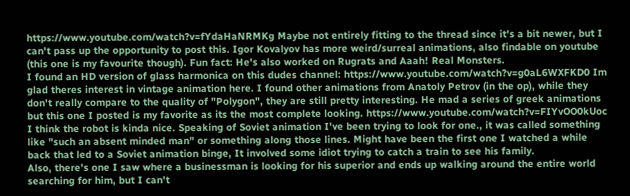https://www.youtube.com/watch?v=fYdaHaNRMKg Maybe not entirely fitting to the thread since it's a bit newer, but I can't pass up the opportunity to post this. Igor Kovalyov has more weird/surreal animations, also findable on youtube (this one is my favourite though). Fun fact: He's also worked on Rugrats and Aaah! Real Monsters.
I found an HD version of glass harmonica on this dudes channel: https://www.youtube.com/watch?v=g0aL6WXFKD0 Im glad theres interest in vintage animation here. I found other animations from Anatoly Petrov (in the op), while they don't really compare to the quality of "Polygon", they are still pretty interesting. He mad a series of greek animations but this one I posted is my favorite as its the most complete looking. https://www.youtube.com/watch?v=FIYvOO0kUoc
I think the robot is kinda nice. Speaking of Soviet animation I've been trying to look for one., it was called something like "such an absent minded man" or something along those lines. Might have been the first one I watched a while back that led to a Soviet animation binge, It involved some idiot trying to catch a train to see his family.
Also, there's one I saw where a businessman is looking for his superior and ends up walking around the entire world searching for him, but I can't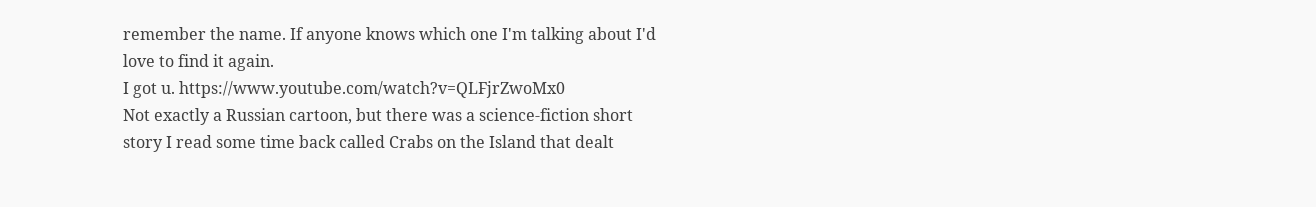remember the name. If anyone knows which one I'm talking about I'd love to find it again.
I got u. https://www.youtube.com/watch?v=QLFjrZwoMx0
Not exactly a Russian cartoon, but there was a science-fiction short story I read some time back called Crabs on the Island that dealt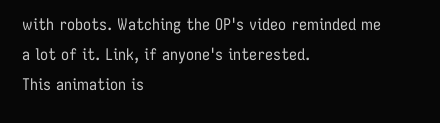with robots. Watching the OP's video reminded me a lot of it. Link, if anyone's interested.
This animation is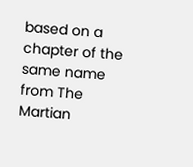based on a chapter of the same name from The Martian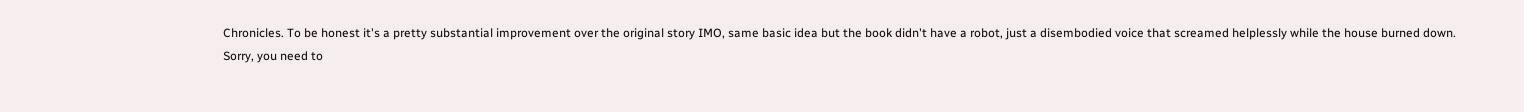Chronicles. To be honest it's a pretty substantial improvement over the original story IMO, same basic idea but the book didn't have a robot, just a disembodied voice that screamed helplessly while the house burned down.
Sorry, you need to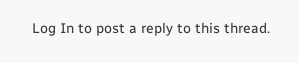Log In to post a reply to this thread.